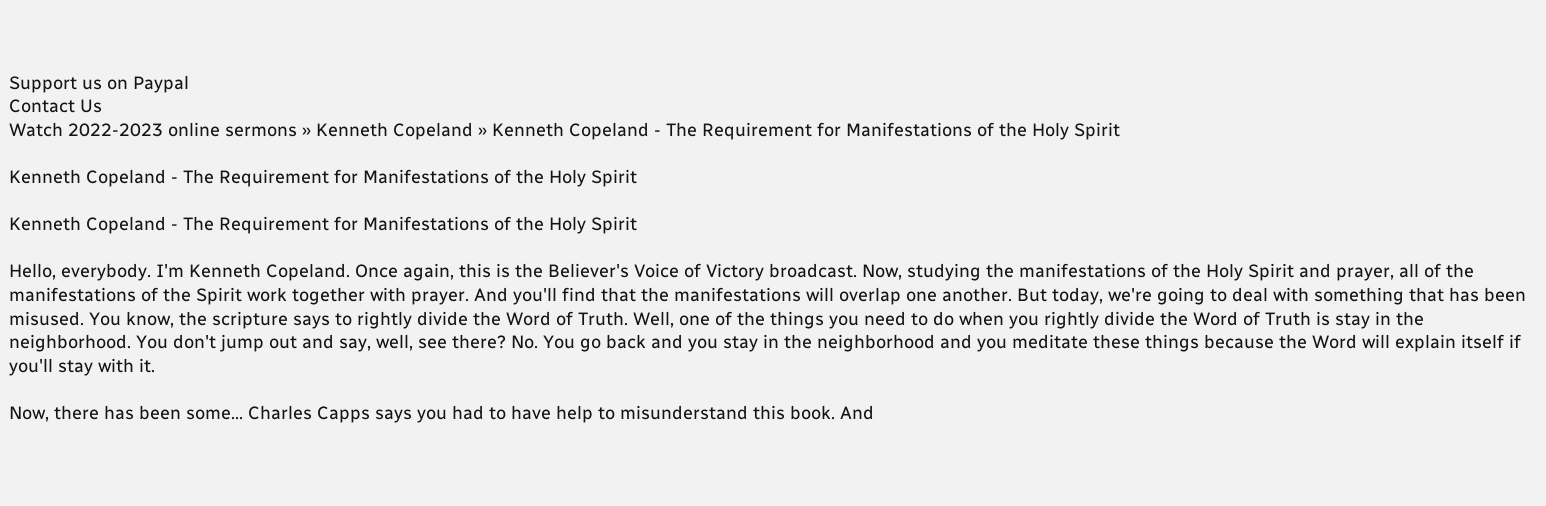Support us on Paypal
Contact Us
Watch 2022-2023 online sermons » Kenneth Copeland » Kenneth Copeland - The Requirement for Manifestations of the Holy Spirit

Kenneth Copeland - The Requirement for Manifestations of the Holy Spirit

Kenneth Copeland - The Requirement for Manifestations of the Holy Spirit

Hello, everybody. I'm Kenneth Copeland. Once again, this is the Believer's Voice of Victory broadcast. Now, studying the manifestations of the Holy Spirit and prayer, all of the manifestations of the Spirit work together with prayer. And you'll find that the manifestations will overlap one another. But today, we're going to deal with something that has been misused. You know, the scripture says to rightly divide the Word of Truth. Well, one of the things you need to do when you rightly divide the Word of Truth is stay in the neighborhood. You don't jump out and say, well, see there? No. You go back and you stay in the neighborhood and you meditate these things because the Word will explain itself if you'll stay with it.

Now, there has been some... Charles Capps says you had to have help to misunderstand this book. And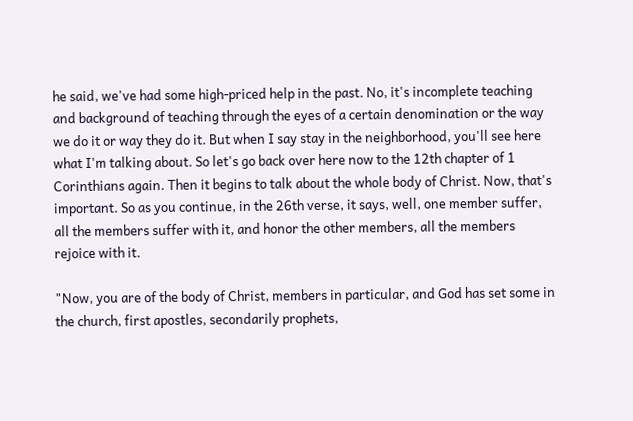he said, we've had some high-priced help in the past. No, it's incomplete teaching and background of teaching through the eyes of a certain denomination or the way we do it or way they do it. But when I say stay in the neighborhood, you'll see here what I'm talking about. So let's go back over here now to the 12th chapter of 1 Corinthians again. Then it begins to talk about the whole body of Christ. Now, that's important. So as you continue, in the 26th verse, it says, well, one member suffer, all the members suffer with it, and honor the other members, all the members rejoice with it.

"Now, you are of the body of Christ, members in particular, and God has set some in the church, first apostles, secondarily prophets,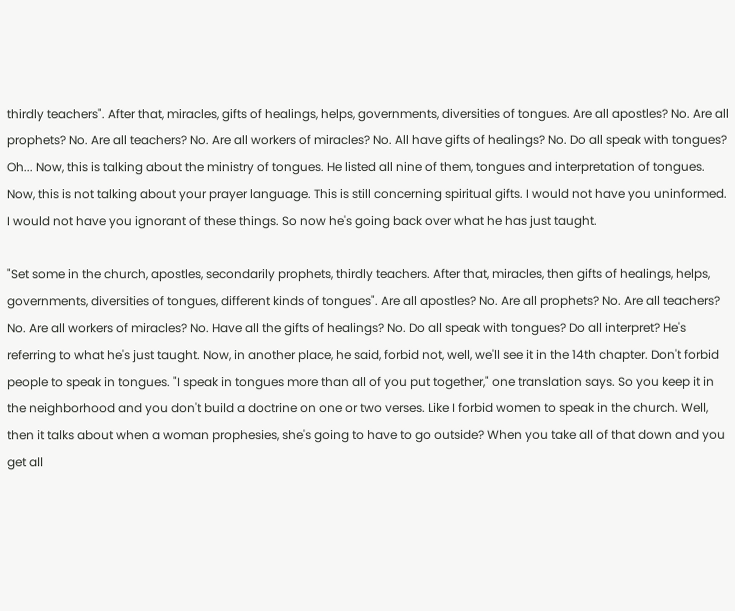thirdly teachers". After that, miracles, gifts of healings, helps, governments, diversities of tongues. Are all apostles? No. Are all prophets? No. Are all teachers? No. Are all workers of miracles? No. All have gifts of healings? No. Do all speak with tongues? Oh... Now, this is talking about the ministry of tongues. He listed all nine of them, tongues and interpretation of tongues. Now, this is not talking about your prayer language. This is still concerning spiritual gifts. I would not have you uninformed. I would not have you ignorant of these things. So now he's going back over what he has just taught.

"Set some in the church, apostles, secondarily prophets, thirdly teachers. After that, miracles, then gifts of healings, helps, governments, diversities of tongues, different kinds of tongues". Are all apostles? No. Are all prophets? No. Are all teachers? No. Are all workers of miracles? No. Have all the gifts of healings? No. Do all speak with tongues? Do all interpret? He's referring to what he's just taught. Now, in another place, he said, forbid not, well, we'll see it in the 14th chapter. Don't forbid people to speak in tongues. "I speak in tongues more than all of you put together," one translation says. So you keep it in the neighborhood and you don't build a doctrine on one or two verses. Like I forbid women to speak in the church. Well, then it talks about when a woman prophesies, she's going to have to go outside? When you take all of that down and you get all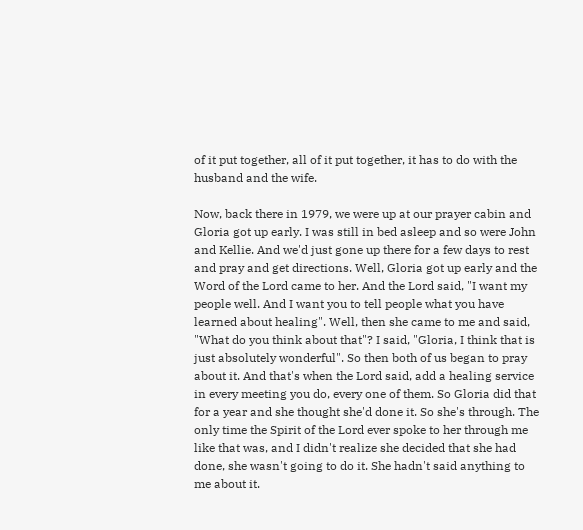of it put together, all of it put together, it has to do with the husband and the wife.

Now, back there in 1979, we were up at our prayer cabin and Gloria got up early. I was still in bed asleep and so were John and Kellie. And we'd just gone up there for a few days to rest and pray and get directions. Well, Gloria got up early and the Word of the Lord came to her. And the Lord said, "I want my people well. And I want you to tell people what you have learned about healing". Well, then she came to me and said, "What do you think about that"? I said, "Gloria, I think that is just absolutely wonderful". So then both of us began to pray about it. And that's when the Lord said, add a healing service in every meeting you do, every one of them. So Gloria did that for a year and she thought she'd done it. So she's through. The only time the Spirit of the Lord ever spoke to her through me like that was, and I didn't realize she decided that she had done, she wasn't going to do it. She hadn't said anything to me about it.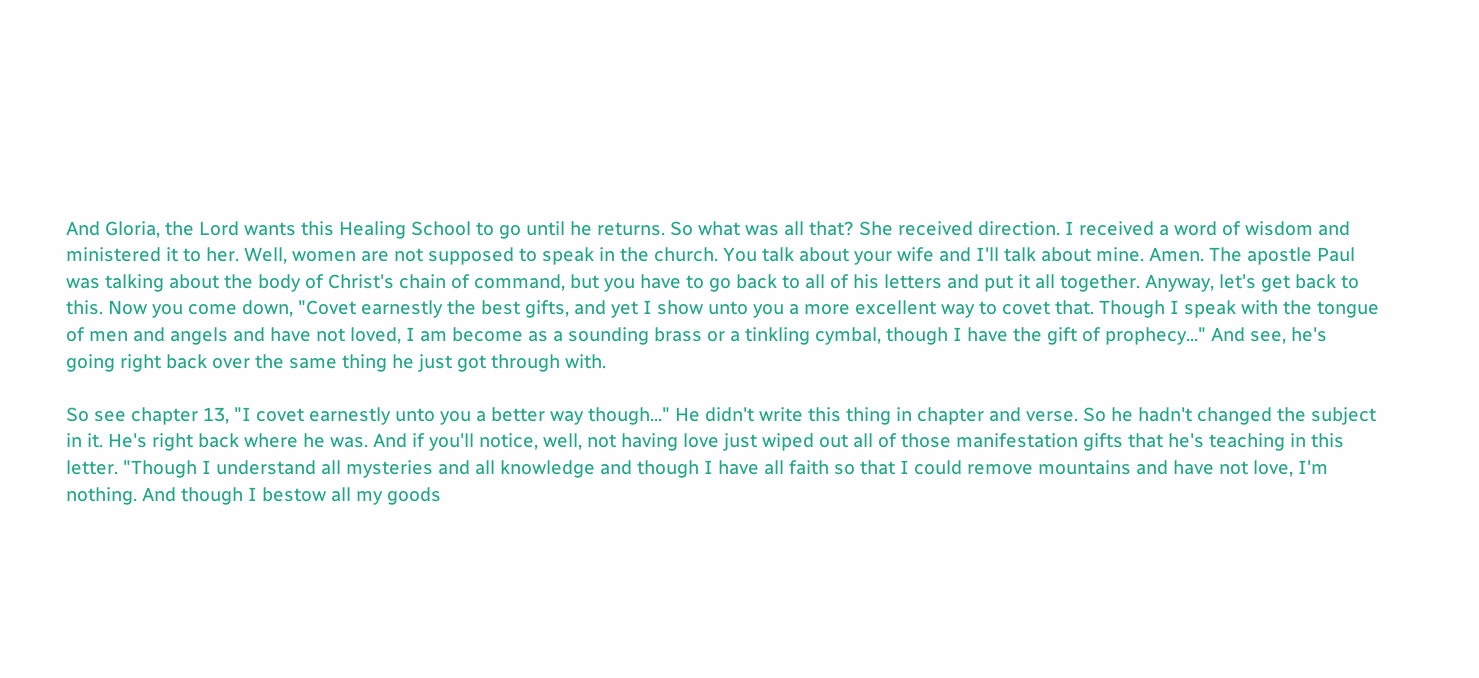And Gloria, the Lord wants this Healing School to go until he returns. So what was all that? She received direction. I received a word of wisdom and ministered it to her. Well, women are not supposed to speak in the church. You talk about your wife and I'll talk about mine. Amen. The apostle Paul was talking about the body of Christ's chain of command, but you have to go back to all of his letters and put it all together. Anyway, let's get back to this. Now you come down, "Covet earnestly the best gifts, and yet I show unto you a more excellent way to covet that. Though I speak with the tongue of men and angels and have not loved, I am become as a sounding brass or a tinkling cymbal, though I have the gift of prophecy..." And see, he's going right back over the same thing he just got through with.

So see chapter 13, "I covet earnestly unto you a better way though..." He didn't write this thing in chapter and verse. So he hadn't changed the subject in it. He's right back where he was. And if you'll notice, well, not having love just wiped out all of those manifestation gifts that he's teaching in this letter. "Though I understand all mysteries and all knowledge and though I have all faith so that I could remove mountains and have not love, I'm nothing. And though I bestow all my goods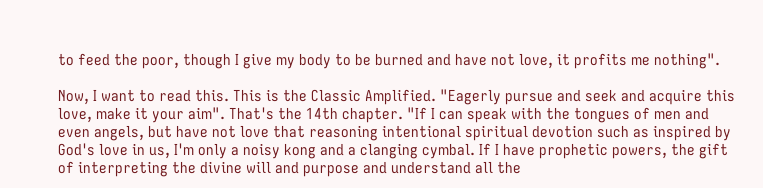to feed the poor, though I give my body to be burned and have not love, it profits me nothing".

Now, I want to read this. This is the Classic Amplified. "Eagerly pursue and seek and acquire this love, make it your aim". That's the 14th chapter. "If I can speak with the tongues of men and even angels, but have not love that reasoning intentional spiritual devotion such as inspired by God's love in us, I'm only a noisy kong and a clanging cymbal. If I have prophetic powers, the gift of interpreting the divine will and purpose and understand all the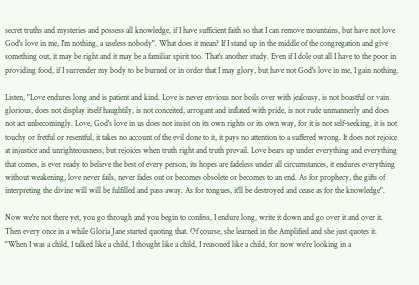secret truths and mysteries and possess all knowledge, if I have sufficient faith so that I can remove mountains, but have not love God's love in me, I'm nothing, a useless nobody". What does it mean? If I stand up in the middle of the congregation and give something out, it may be right and it may be a familiar spirit too. That's another study. Even if I dole out all I have to the poor in providing food, if I surrender my body to be burned or in order that I may glory, but have not God's love in me, I gain nothing.

Listen, "Love endures long and is patient and kind. Love is never envious nor boils over with jealousy, is not boastful or vain glorious, does not display itself haughtily, is not conceited, arrogant and inflated with pride, is not rude unmannerly and does not act unbecomingly. Love, God's love in us does not insist on its own rights or its own way, for it is not self-seeking, it is not touchy or fretful or resentful, it takes no account of the evil done to it, it pays no attention to a suffered wrong. It does not rejoice at injustice and unrighteousness, but rejoices when truth right and truth prevail. Love bears up under everything and everything that comes, is ever ready to believe the best of every person, its hopes are fadeless under all circumstances, it endures everything without weakening, love never fails, never fades out or becomes obsolete or becomes to an end. As for prophecy, the gifts of interpreting the divine will will be fulfilled and pass away. As for tongues, it'll be destroyed and cease as for the knowledge".

Now we're not there yet, you go through and you begin to confess, I endure long, write it down and go over it and over it. Then every once in a while Gloria Jane started quoting that. Of course, she learned in the Amplified and she just quotes it. "When I was a child, I talked like a child, I thought like a child, I reasoned like a child, for now we're looking in a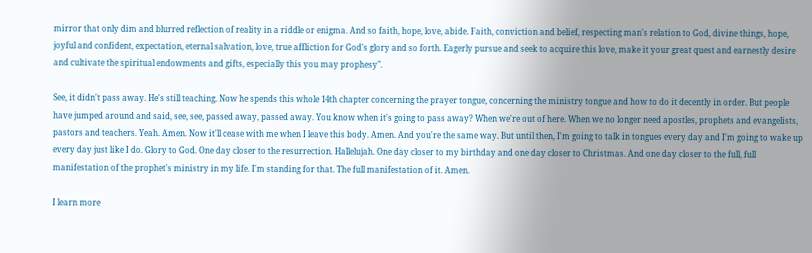mirror that only dim and blurred reflection of reality in a riddle or enigma. And so faith, hope, love, abide. Faith, conviction and belief, respecting man's relation to God, divine things, hope, joyful and confident, expectation, eternal salvation, love, true affliction for God's glory and so forth. Eagerly pursue and seek to acquire this love, make it your great quest and earnestly desire and cultivate the spiritual endowments and gifts, especially this you may prophesy".

See, it didn't pass away. He's still teaching. Now he spends this whole 14th chapter concerning the prayer tongue, concerning the ministry tongue and how to do it decently in order. But people have jumped around and said, see, see, passed away, passed away. You know when it's going to pass away? When we're out of here. When we no longer need apostles, prophets and evangelists, pastors and teachers. Yeah. Amen. Now it'll cease with me when I leave this body. Amen. And you're the same way. But until then, I'm going to talk in tongues every day and I'm going to wake up every day just like I do. Glory to God. One day closer to the resurrection. Hallelujah. One day closer to my birthday and one day closer to Christmas. And one day closer to the full, full manifestation of the prophet's ministry in my life. I'm standing for that. The full manifestation of it. Amen.

I learn more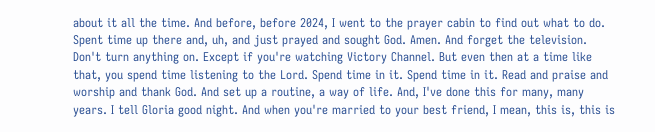about it all the time. And before, before 2024, I went to the prayer cabin to find out what to do. Spent time up there and, uh, and just prayed and sought God. Amen. And forget the television. Don't turn anything on. Except if you're watching Victory Channel. But even then at a time like that, you spend time listening to the Lord. Spend time in it. Spend time in it. Read and praise and worship and thank God. And set up a routine, a way of life. And, I've done this for many, many years. I tell Gloria good night. And when you're married to your best friend, I mean, this is, this is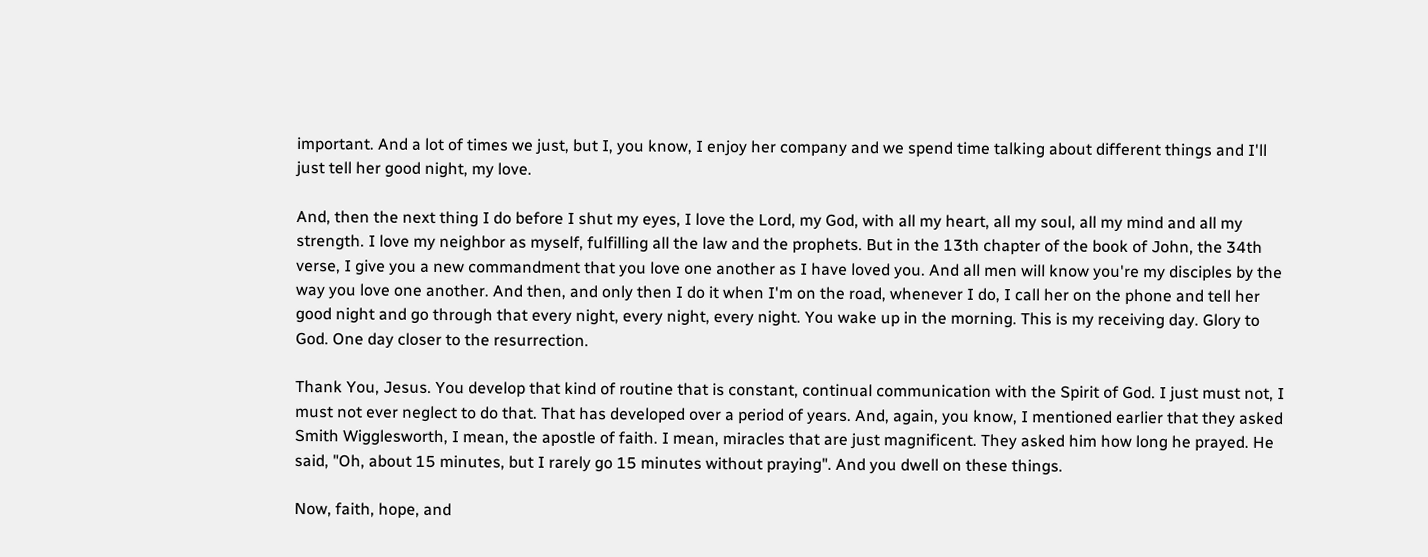important. And a lot of times we just, but I, you know, I enjoy her company and we spend time talking about different things and I'll just tell her good night, my love.

And, then the next thing I do before I shut my eyes, I love the Lord, my God, with all my heart, all my soul, all my mind and all my strength. I love my neighbor as myself, fulfilling all the law and the prophets. But in the 13th chapter of the book of John, the 34th verse, I give you a new commandment that you love one another as I have loved you. And all men will know you're my disciples by the way you love one another. And then, and only then I do it when I'm on the road, whenever I do, I call her on the phone and tell her good night and go through that every night, every night, every night. You wake up in the morning. This is my receiving day. Glory to God. One day closer to the resurrection.

Thank You, Jesus. You develop that kind of routine that is constant, continual communication with the Spirit of God. I just must not, I must not ever neglect to do that. That has developed over a period of years. And, again, you know, I mentioned earlier that they asked Smith Wigglesworth, I mean, the apostle of faith. I mean, miracles that are just magnificent. They asked him how long he prayed. He said, "Oh, about 15 minutes, but I rarely go 15 minutes without praying". And you dwell on these things.

Now, faith, hope, and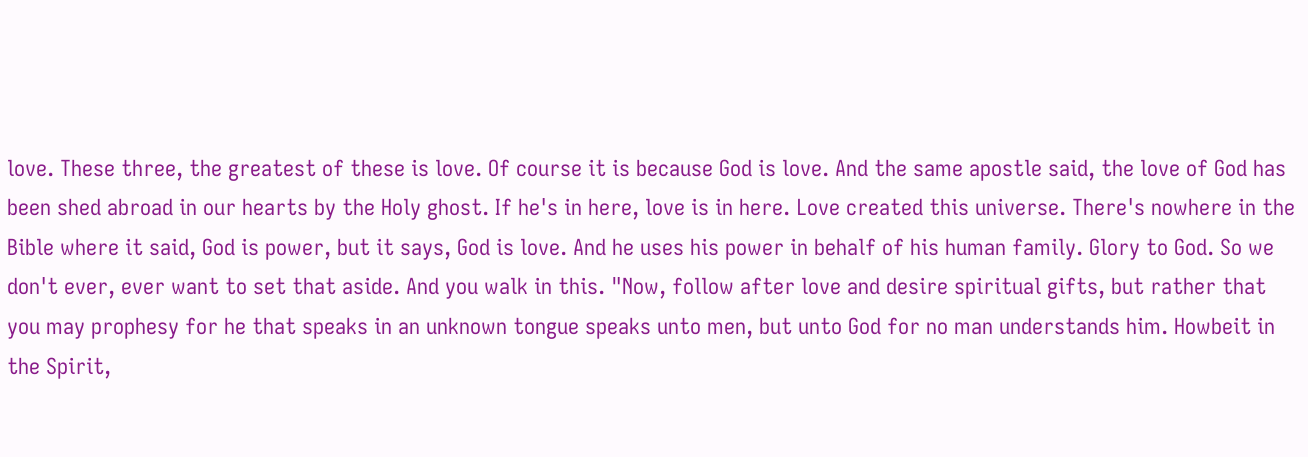love. These three, the greatest of these is love. Of course it is because God is love. And the same apostle said, the love of God has been shed abroad in our hearts by the Holy ghost. If he's in here, love is in here. Love created this universe. There's nowhere in the Bible where it said, God is power, but it says, God is love. And he uses his power in behalf of his human family. Glory to God. So we don't ever, ever want to set that aside. And you walk in this. "Now, follow after love and desire spiritual gifts, but rather that you may prophesy for he that speaks in an unknown tongue speaks unto men, but unto God for no man understands him. Howbeit in the Spirit,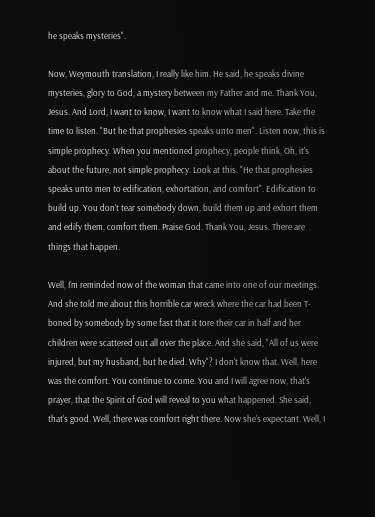he speaks mysteries".

Now, Weymouth translation, I really like him. He said, he speaks divine mysteries, glory to God, a mystery between my Father and me. Thank You, Jesus. And Lord, I want to know, I want to know what I said here. Take the time to listen. "But he that prophesies speaks unto men". Listen now, this is simple prophecy. When you mentioned prophecy, people think, Oh, it's about the future, not simple prophecy. Look at this. "He that prophesies speaks unto men to edification, exhortation, and comfort". Edification to build up. You don't tear somebody down, build them up and exhort them and edify them, comfort them. Praise God. Thank You, Jesus. There are things that happen.

Well, I'm reminded now of the woman that came into one of our meetings. And she told me about this horrible car wreck where the car had been T-boned by somebody by some fast that it tore their car in half and her children were scattered out all over the place. And she said, "All of us were injured, but my husband, but he died. Why"? I don't know that. Well, here was the comfort. You continue to come. You and I will agree now, that's prayer, that the Spirit of God will reveal to you what happened. She said, that's good. Well, there was comfort right there. Now she's expectant. Well, I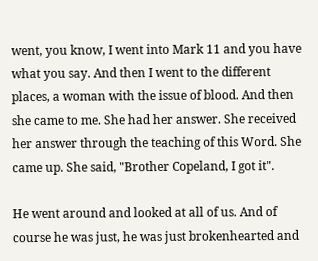went, you know, I went into Mark 11 and you have what you say. And then I went to the different places, a woman with the issue of blood. And then she came to me. She had her answer. She received her answer through the teaching of this Word. She came up. She said, "Brother Copeland, I got it".

He went around and looked at all of us. And of course he was just, he was just brokenhearted and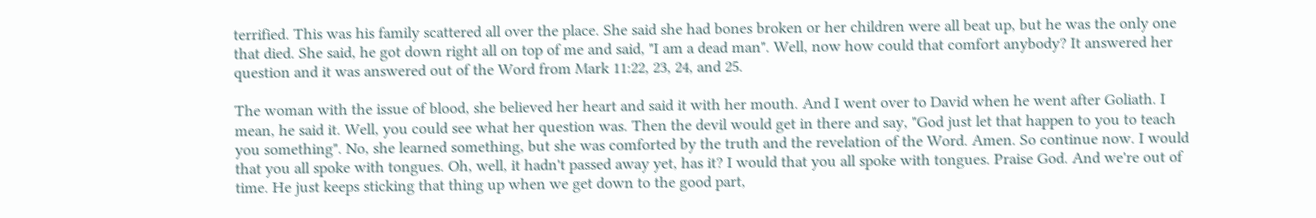terrified. This was his family scattered all over the place. She said she had bones broken or her children were all beat up, but he was the only one that died. She said, he got down right all on top of me and said, "I am a dead man". Well, now how could that comfort anybody? It answered her question and it was answered out of the Word from Mark 11:22, 23, 24, and 25.

The woman with the issue of blood, she believed her heart and said it with her mouth. And I went over to David when he went after Goliath. I mean, he said it. Well, you could see what her question was. Then the devil would get in there and say, "God just let that happen to you to teach you something". No, she learned something, but she was comforted by the truth and the revelation of the Word. Amen. So continue now. I would that you all spoke with tongues. Oh, well, it hadn't passed away yet, has it? I would that you all spoke with tongues. Praise God. And we're out of time. He just keeps sticking that thing up when we get down to the good part,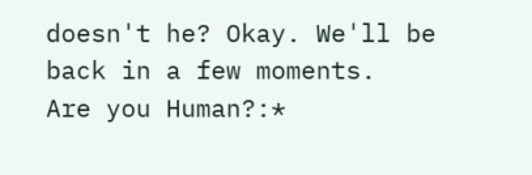doesn't he? Okay. We'll be back in a few moments.
Are you Human?:*